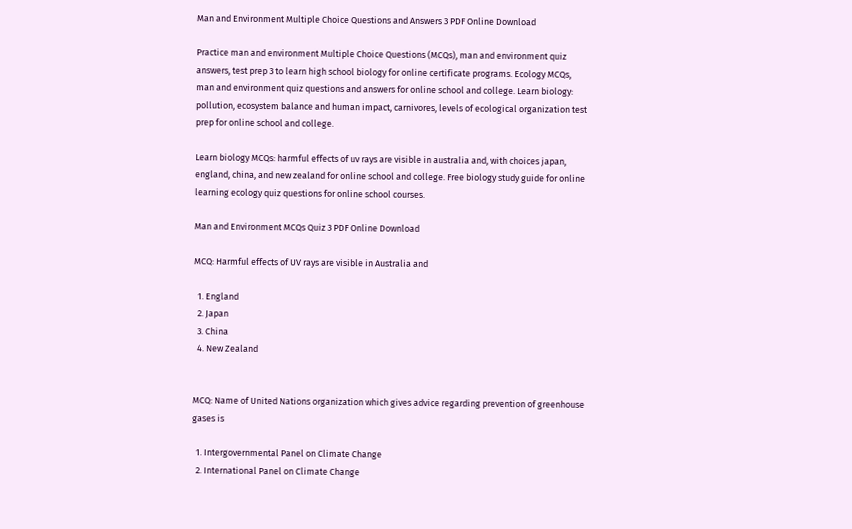Man and Environment Multiple Choice Questions and Answers 3 PDF Online Download

Practice man and environment Multiple Choice Questions (MCQs), man and environment quiz answers, test prep 3 to learn high school biology for online certificate programs. Ecology MCQs, man and environment quiz questions and answers for online school and college. Learn biology: pollution, ecosystem balance and human impact, carnivores, levels of ecological organization test prep for online school and college.

Learn biology MCQs: harmful effects of uv rays are visible in australia and, with choices japan, england, china, and new zealand for online school and college. Free biology study guide for online learning ecology quiz questions for online school courses.

Man and Environment MCQs Quiz 3 PDF Online Download

MCQ: Harmful effects of UV rays are visible in Australia and

  1. England
  2. Japan
  3. China
  4. New Zealand


MCQ: Name of United Nations organization which gives advice regarding prevention of greenhouse gases is

  1. Intergovernmental Panel on Climate Change
  2. International Panel on Climate Change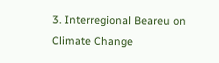3. Interregional Beareu on Climate Change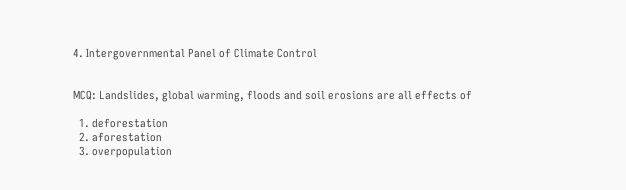4. Intergovernmental Panel of Climate Control


MCQ: Landslides, global warming, floods and soil erosions are all effects of

  1. deforestation
  2. aforestation
  3. overpopulation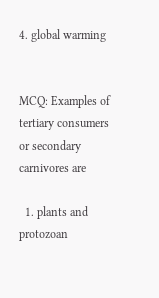4. global warming


MCQ: Examples of tertiary consumers or secondary carnivores are

  1. plants and protozoan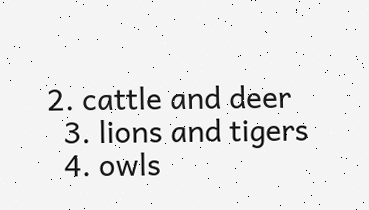2. cattle and deer
  3. lions and tigers
  4. owls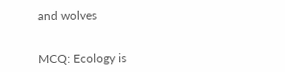and wolves


MCQ: Ecology is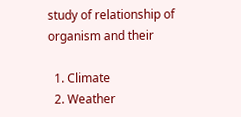study of relationship of organism and their

  1. Climate
  2. Weather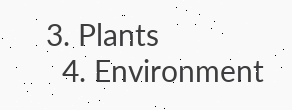3. Plants
  4. Environment